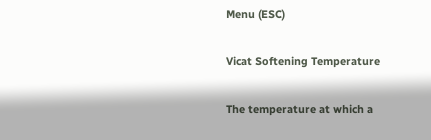Menu (ESC)

Vicat Softening Temperature

The temperature at which a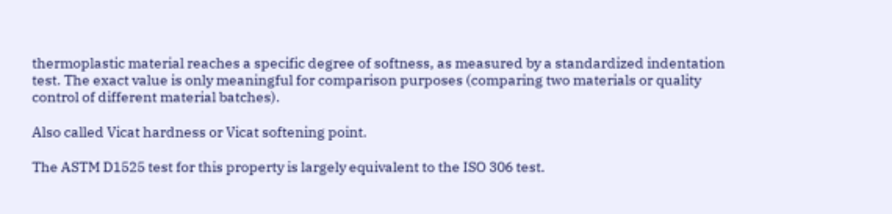thermoplastic material reaches a specific degree of softness, as measured by a standardized indentation test. The exact value is only meaningful for comparison purposes (comparing two materials or quality control of different material batches).

Also called Vicat hardness or Vicat softening point.

The ASTM D1525 test for this property is largely equivalent to the ISO 306 test.